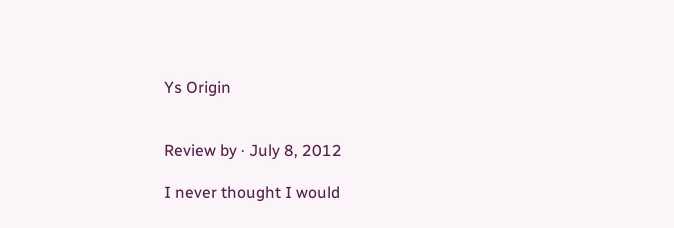Ys Origin


Review by · July 8, 2012

I never thought I would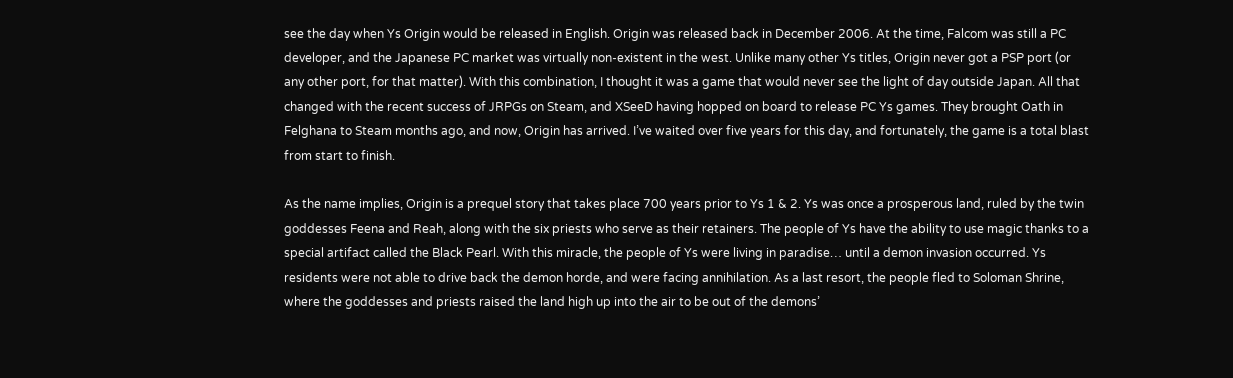see the day when Ys Origin would be released in English. Origin was released back in December 2006. At the time, Falcom was still a PC developer, and the Japanese PC market was virtually non-existent in the west. Unlike many other Ys titles, Origin never got a PSP port (or any other port, for that matter). With this combination, I thought it was a game that would never see the light of day outside Japan. All that changed with the recent success of JRPGs on Steam, and XSeeD having hopped on board to release PC Ys games. They brought Oath in Felghana to Steam months ago, and now, Origin has arrived. I’ve waited over five years for this day, and fortunately, the game is a total blast from start to finish.

As the name implies, Origin is a prequel story that takes place 700 years prior to Ys 1 & 2. Ys was once a prosperous land, ruled by the twin goddesses Feena and Reah, along with the six priests who serve as their retainers. The people of Ys have the ability to use magic thanks to a special artifact called the Black Pearl. With this miracle, the people of Ys were living in paradise… until a demon invasion occurred. Ys residents were not able to drive back the demon horde, and were facing annihilation. As a last resort, the people fled to Soloman Shrine, where the goddesses and priests raised the land high up into the air to be out of the demons’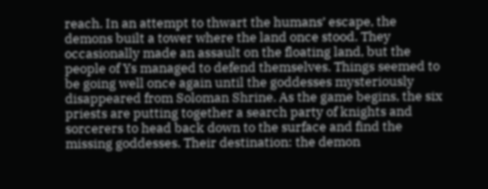reach. In an attempt to thwart the humans’ escape, the demons built a tower where the land once stood. They occasionally made an assault on the floating land, but the people of Ys managed to defend themselves. Things seemed to be going well once again until the goddesses mysteriously disappeared from Soloman Shrine. As the game begins, the six priests are putting together a search party of knights and sorcerers to head back down to the surface and find the missing goddesses. Their destination: the demon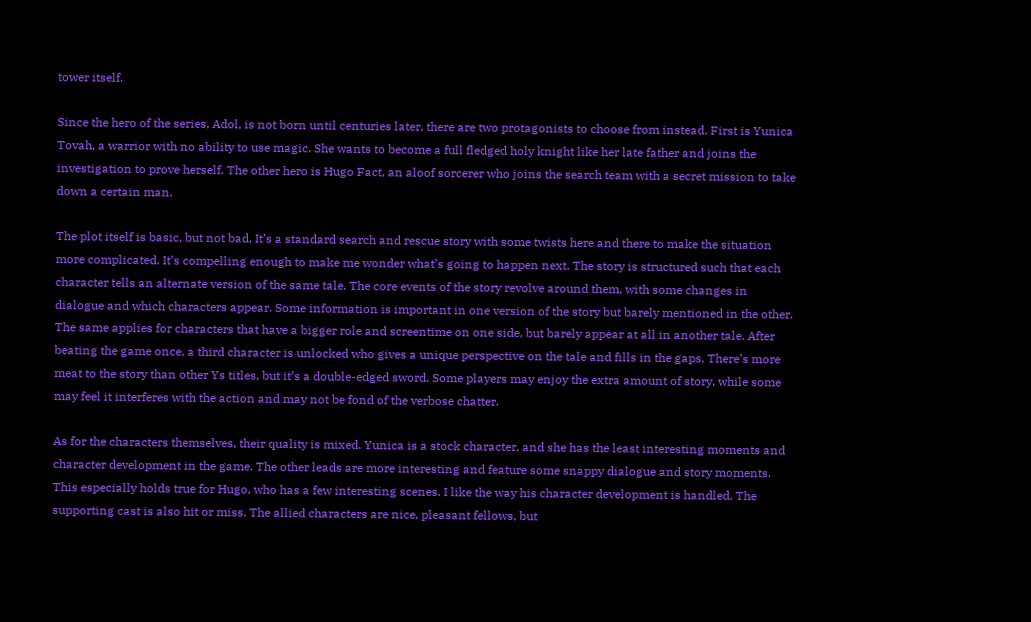tower itself.

Since the hero of the series, Adol, is not born until centuries later, there are two protagonists to choose from instead. First is Yunica Tovah, a warrior with no ability to use magic. She wants to become a full fledged holy knight like her late father and joins the investigation to prove herself. The other hero is Hugo Fact, an aloof sorcerer who joins the search team with a secret mission to take down a certain man.

The plot itself is basic, but not bad. It’s a standard search and rescue story with some twists here and there to make the situation more complicated. It’s compelling enough to make me wonder what’s going to happen next. The story is structured such that each character tells an alternate version of the same tale. The core events of the story revolve around them, with some changes in dialogue and which characters appear. Some information is important in one version of the story but barely mentioned in the other. The same applies for characters that have a bigger role and screentime on one side, but barely appear at all in another tale. After beating the game once, a third character is unlocked who gives a unique perspective on the tale and fills in the gaps. There’s more meat to the story than other Ys titles, but it’s a double-edged sword. Some players may enjoy the extra amount of story, while some may feel it interferes with the action and may not be fond of the verbose chatter.

As for the characters themselves, their quality is mixed. Yunica is a stock character, and she has the least interesting moments and character development in the game. The other leads are more interesting and feature some snappy dialogue and story moments. This especially holds true for Hugo, who has a few interesting scenes. I like the way his character development is handled. The supporting cast is also hit or miss. The allied characters are nice, pleasant fellows, but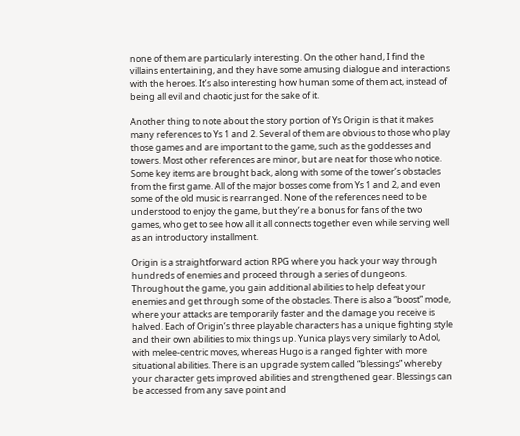none of them are particularly interesting. On the other hand, I find the villains entertaining, and they have some amusing dialogue and interactions with the heroes. It’s also interesting how human some of them act, instead of being all evil and chaotic just for the sake of it.

Another thing to note about the story portion of Ys Origin is that it makes many references to Ys 1 and 2. Several of them are obvious to those who play those games and are important to the game, such as the goddesses and towers. Most other references are minor, but are neat for those who notice. Some key items are brought back, along with some of the tower’s obstacles from the first game. All of the major bosses come from Ys 1 and 2, and even some of the old music is rearranged. None of the references need to be understood to enjoy the game, but they’re a bonus for fans of the two games, who get to see how all it all connects together even while serving well as an introductory installment.

Origin is a straightforward action RPG where you hack your way through hundreds of enemies and proceed through a series of dungeons. Throughout the game, you gain additional abilities to help defeat your enemies and get through some of the obstacles. There is also a “boost” mode, where your attacks are temporarily faster and the damage you receive is halved. Each of Origin’s three playable characters has a unique fighting style and their own abilities to mix things up. Yunica plays very similarly to Adol, with melee-centric moves, whereas Hugo is a ranged fighter with more situational abilities. There is an upgrade system called “blessings” whereby your character gets improved abilities and strengthened gear. Blessings can be accessed from any save point and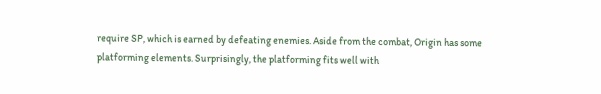require SP, which is earned by defeating enemies. Aside from the combat, Origin has some platforming elements. Surprisingly, the platforming fits well with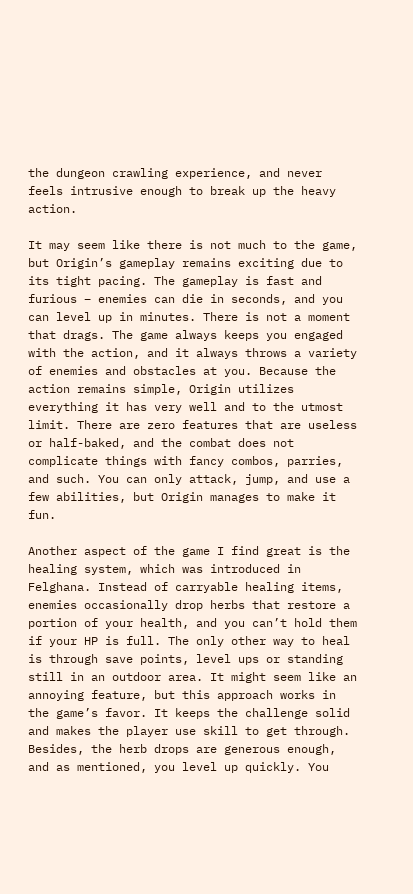the dungeon crawling experience, and never feels intrusive enough to break up the heavy action.

It may seem like there is not much to the game, but Origin’s gameplay remains exciting due to its tight pacing. The gameplay is fast and furious – enemies can die in seconds, and you can level up in minutes. There is not a moment that drags. The game always keeps you engaged with the action, and it always throws a variety of enemies and obstacles at you. Because the action remains simple, Origin utilizes everything it has very well and to the utmost limit. There are zero features that are useless or half-baked, and the combat does not complicate things with fancy combos, parries, and such. You can only attack, jump, and use a few abilities, but Origin manages to make it fun.

Another aspect of the game I find great is the healing system, which was introduced in Felghana. Instead of carryable healing items, enemies occasionally drop herbs that restore a portion of your health, and you can’t hold them if your HP is full. The only other way to heal is through save points, level ups or standing still in an outdoor area. It might seem like an annoying feature, but this approach works in the game’s favor. It keeps the challenge solid and makes the player use skill to get through. Besides, the herb drops are generous enough, and as mentioned, you level up quickly. You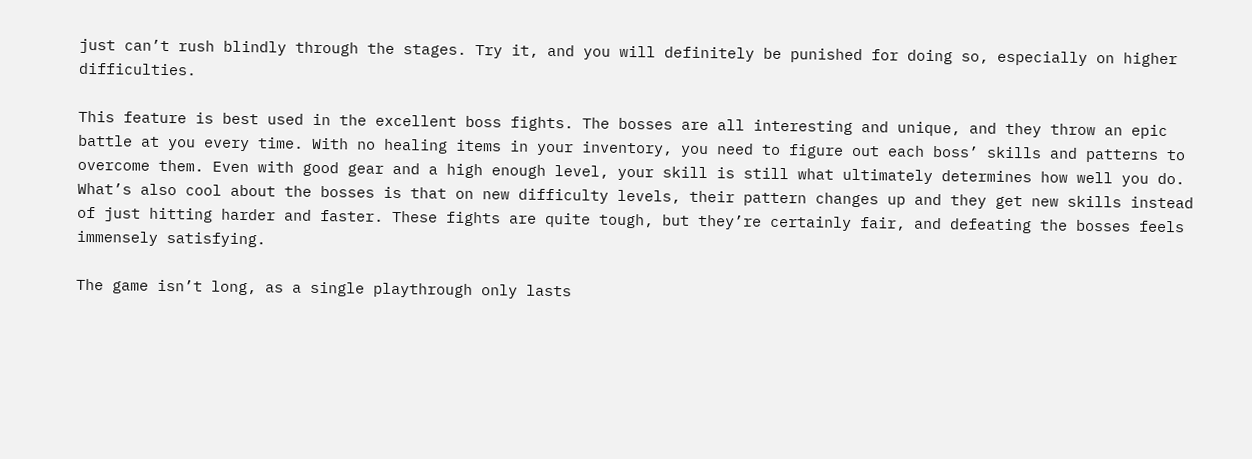just can’t rush blindly through the stages. Try it, and you will definitely be punished for doing so, especially on higher difficulties.

This feature is best used in the excellent boss fights. The bosses are all interesting and unique, and they throw an epic battle at you every time. With no healing items in your inventory, you need to figure out each boss’ skills and patterns to overcome them. Even with good gear and a high enough level, your skill is still what ultimately determines how well you do. What’s also cool about the bosses is that on new difficulty levels, their pattern changes up and they get new skills instead of just hitting harder and faster. These fights are quite tough, but they’re certainly fair, and defeating the bosses feels immensely satisfying.

The game isn’t long, as a single playthrough only lasts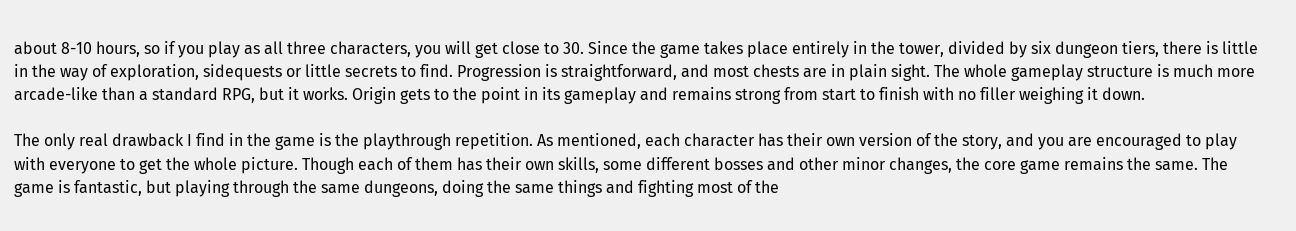about 8-10 hours, so if you play as all three characters, you will get close to 30. Since the game takes place entirely in the tower, divided by six dungeon tiers, there is little in the way of exploration, sidequests or little secrets to find. Progression is straightforward, and most chests are in plain sight. The whole gameplay structure is much more arcade-like than a standard RPG, but it works. Origin gets to the point in its gameplay and remains strong from start to finish with no filler weighing it down.

The only real drawback I find in the game is the playthrough repetition. As mentioned, each character has their own version of the story, and you are encouraged to play with everyone to get the whole picture. Though each of them has their own skills, some different bosses and other minor changes, the core game remains the same. The game is fantastic, but playing through the same dungeons, doing the same things and fighting most of the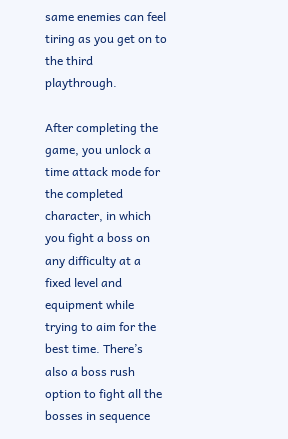same enemies can feel tiring as you get on to the third playthrough.

After completing the game, you unlock a time attack mode for the completed character, in which you fight a boss on any difficulty at a fixed level and equipment while trying to aim for the best time. There’s also a boss rush option to fight all the bosses in sequence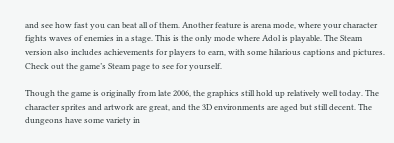and see how fast you can beat all of them. Another feature is arena mode, where your character fights waves of enemies in a stage. This is the only mode where Adol is playable. The Steam version also includes achievements for players to earn, with some hilarious captions and pictures. Check out the game’s Steam page to see for yourself.

Though the game is originally from late 2006, the graphics still hold up relatively well today. The character sprites and artwork are great, and the 3D environments are aged but still decent. The dungeons have some variety in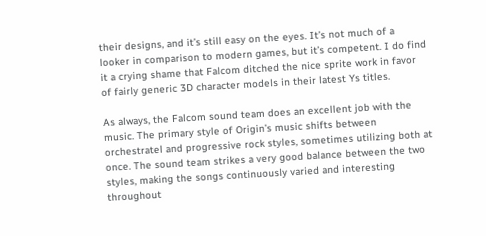their designs, and it’s still easy on the eyes. It’s not much of a looker in comparison to modern games, but it’s competent. I do find it a crying shame that Falcom ditched the nice sprite work in favor of fairly generic 3D character models in their latest Ys titles.

As always, the Falcom sound team does an excellent job with the music. The primary style of Origin’s music shifts between orchestratel and progressive rock styles, sometimes utilizing both at once. The sound team strikes a very good balance between the two styles, making the songs continuously varied and interesting throughout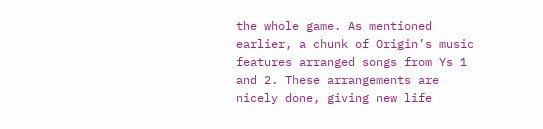the whole game. As mentioned earlier, a chunk of Origin’s music features arranged songs from Ys 1 and 2. These arrangements are nicely done, giving new life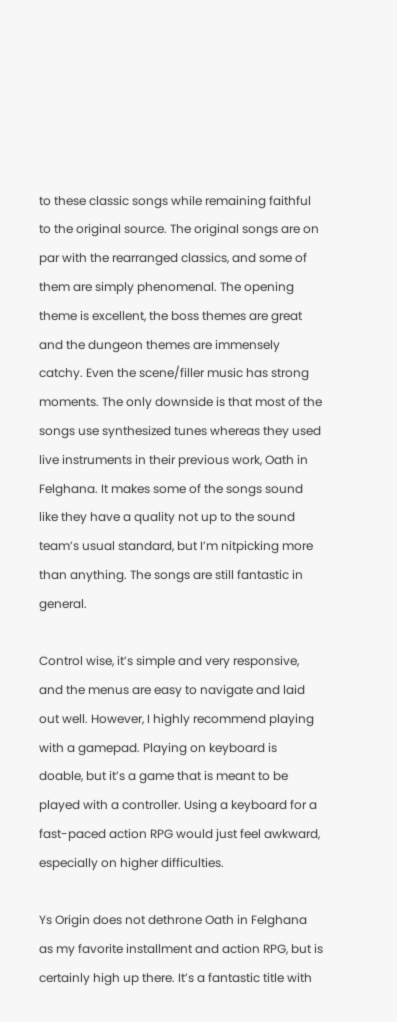to these classic songs while remaining faithful to the original source. The original songs are on par with the rearranged classics, and some of them are simply phenomenal. The opening theme is excellent, the boss themes are great and the dungeon themes are immensely catchy. Even the scene/filler music has strong moments. The only downside is that most of the songs use synthesized tunes whereas they used live instruments in their previous work, Oath in Felghana. It makes some of the songs sound like they have a quality not up to the sound team’s usual standard, but I’m nitpicking more than anything. The songs are still fantastic in general.

Control wise, it’s simple and very responsive, and the menus are easy to navigate and laid out well. However, I highly recommend playing with a gamepad. Playing on keyboard is doable, but it’s a game that is meant to be played with a controller. Using a keyboard for a fast-paced action RPG would just feel awkward, especially on higher difficulties.

Ys Origin does not dethrone Oath in Felghana as my favorite installment and action RPG, but is certainly high up there. It’s a fantastic title with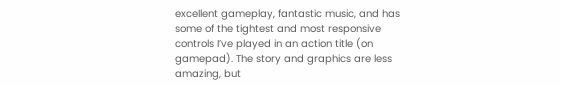excellent gameplay, fantastic music, and has some of the tightest and most responsive controls I’ve played in an action title (on gamepad). The story and graphics are less amazing, but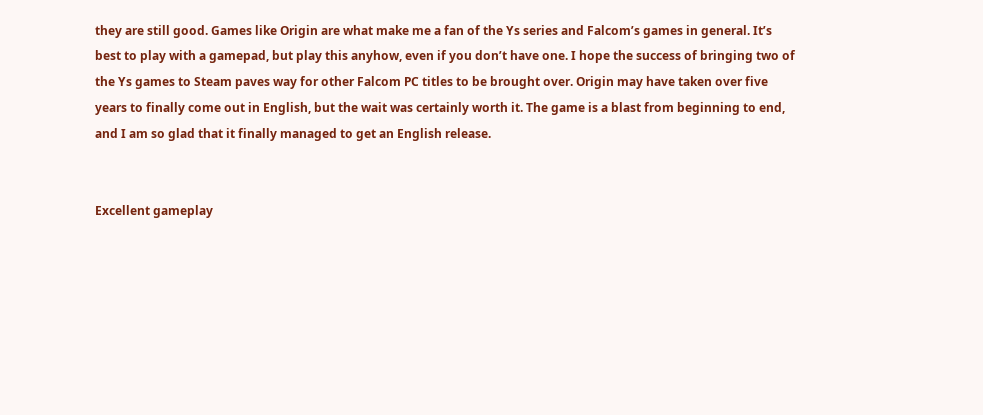they are still good. Games like Origin are what make me a fan of the Ys series and Falcom’s games in general. It’s best to play with a gamepad, but play this anyhow, even if you don’t have one. I hope the success of bringing two of the Ys games to Steam paves way for other Falcom PC titles to be brought over. Origin may have taken over five years to finally come out in English, but the wait was certainly worth it. The game is a blast from beginning to end, and I am so glad that it finally managed to get an English release.


Excellent gameplay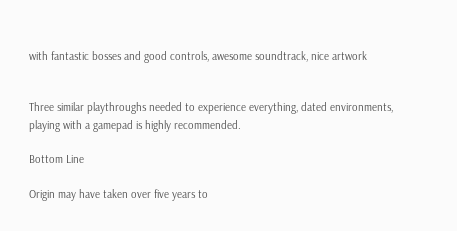with fantastic bosses and good controls, awesome soundtrack, nice artwork


Three similar playthroughs needed to experience everything, dated environments, playing with a gamepad is highly recommended.

Bottom Line

Origin may have taken over five years to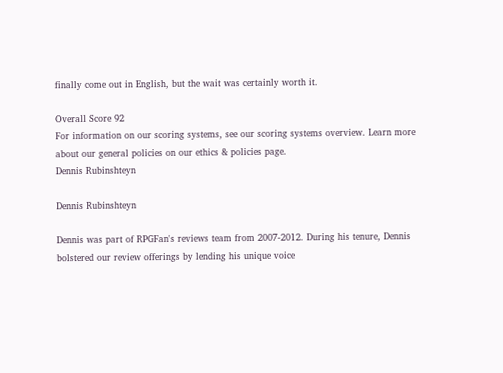finally come out in English, but the wait was certainly worth it.

Overall Score 92
For information on our scoring systems, see our scoring systems overview. Learn more about our general policies on our ethics & policies page.
Dennis Rubinshteyn

Dennis Rubinshteyn

Dennis was part of RPGFan's reviews team from 2007-2012. During his tenure, Dennis bolstered our review offerings by lending his unique voice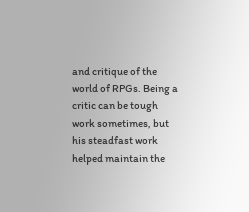and critique of the world of RPGs. Being a critic can be tough work sometimes, but his steadfast work helped maintain the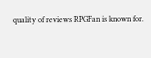quality of reviews RPGFan is known for.